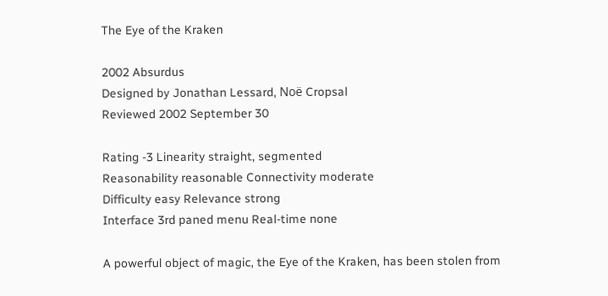The Eye of the Kraken

2002 Absurdus
Designed by Jonathan Lessard, Noë Cropsal
Reviewed 2002 September 30

Rating -3 Linearity straight, segmented
Reasonability reasonable Connectivity moderate
Difficulty easy Relevance strong
Interface 3rd paned menu Real-time none

A powerful object of magic, the Eye of the Kraken, has been stolen from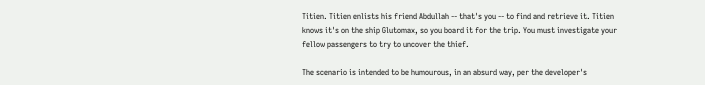Titien. Titien enlists his friend Abdullah -- that's you -- to find and retrieve it. Titien knows it's on the ship Glutomax, so you board it for the trip. You must investigate your fellow passengers to try to uncover the thief.

The scenario is intended to be humourous, in an absurd way, per the developer's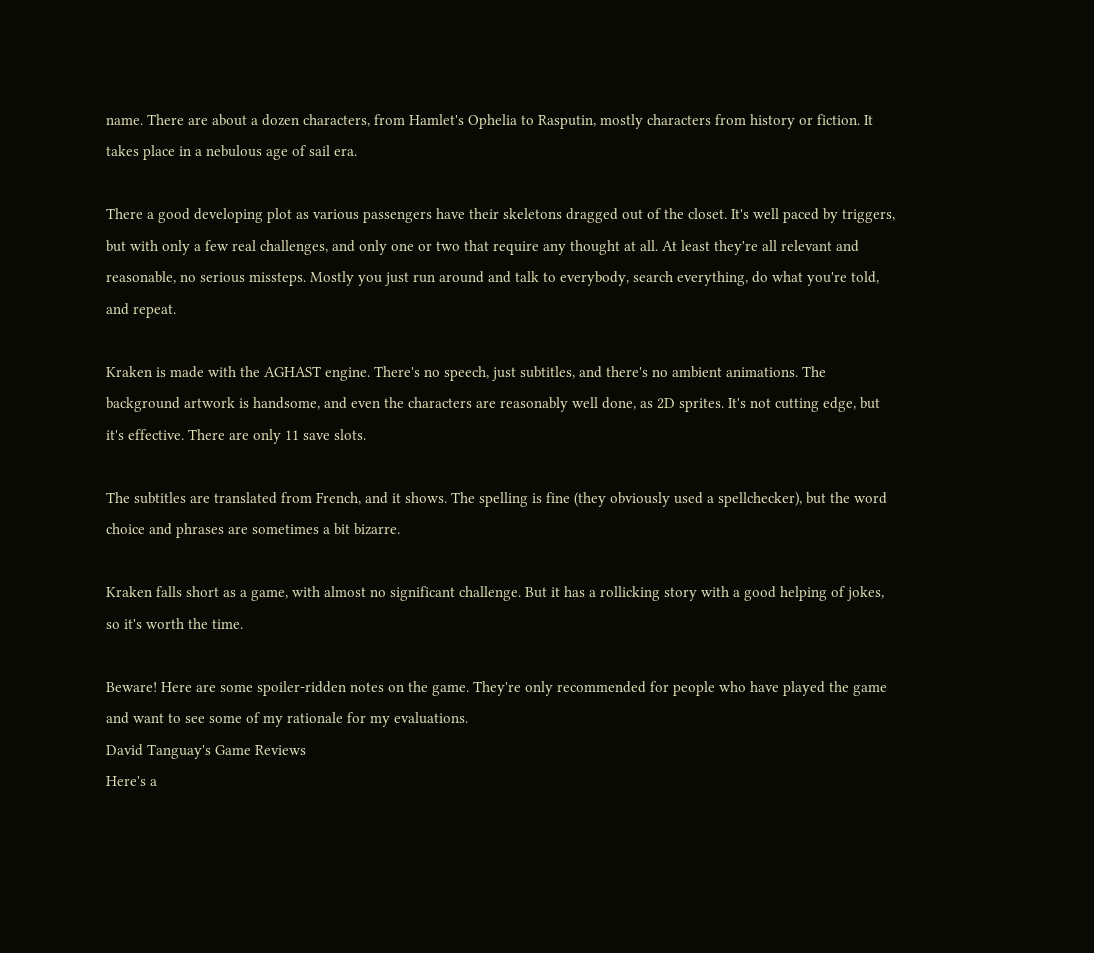name. There are about a dozen characters, from Hamlet's Ophelia to Rasputin, mostly characters from history or fiction. It takes place in a nebulous age of sail era.

There a good developing plot as various passengers have their skeletons dragged out of the closet. It's well paced by triggers, but with only a few real challenges, and only one or two that require any thought at all. At least they're all relevant and reasonable, no serious missteps. Mostly you just run around and talk to everybody, search everything, do what you're told, and repeat.

Kraken is made with the AGHAST engine. There's no speech, just subtitles, and there's no ambient animations. The background artwork is handsome, and even the characters are reasonably well done, as 2D sprites. It's not cutting edge, but it's effective. There are only 11 save slots.

The subtitles are translated from French, and it shows. The spelling is fine (they obviously used a spellchecker), but the word choice and phrases are sometimes a bit bizarre.

Kraken falls short as a game, with almost no significant challenge. But it has a rollicking story with a good helping of jokes, so it's worth the time.

Beware! Here are some spoiler-ridden notes on the game. They're only recommended for people who have played the game and want to see some of my rationale for my evaluations.
David Tanguay's Game Reviews
Here's a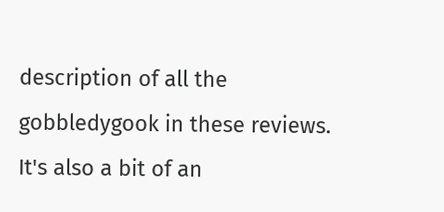description of all the gobbledygook in these reviews. It's also a bit of an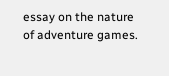essay on the nature of adventure games.